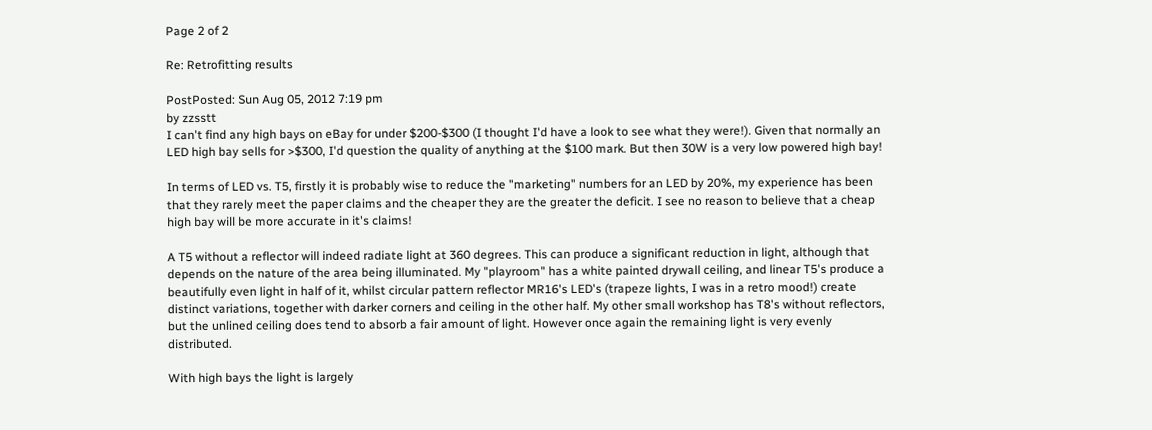Page 2 of 2

Re: Retrofitting results

PostPosted: Sun Aug 05, 2012 7:19 pm
by zzsstt
I can't find any high bays on eBay for under $200-$300 (I thought I'd have a look to see what they were!). Given that normally an LED high bay sells for >$300, I'd question the quality of anything at the $100 mark. But then 30W is a very low powered high bay!

In terms of LED vs. T5, firstly it is probably wise to reduce the "marketing" numbers for an LED by 20%, my experience has been that they rarely meet the paper claims and the cheaper they are the greater the deficit. I see no reason to believe that a cheap high bay will be more accurate in it's claims!

A T5 without a reflector will indeed radiate light at 360 degrees. This can produce a significant reduction in light, although that depends on the nature of the area being illuminated. My "playroom" has a white painted drywall ceiling, and linear T5's produce a beautifully even light in half of it, whilst circular pattern reflector MR16's LED's (trapeze lights, I was in a retro mood!) create distinct variations, together with darker corners and ceiling in the other half. My other small workshop has T8's without reflectors, but the unlined ceiling does tend to absorb a fair amount of light. However once again the remaining light is very evenly distributed.

With high bays the light is largely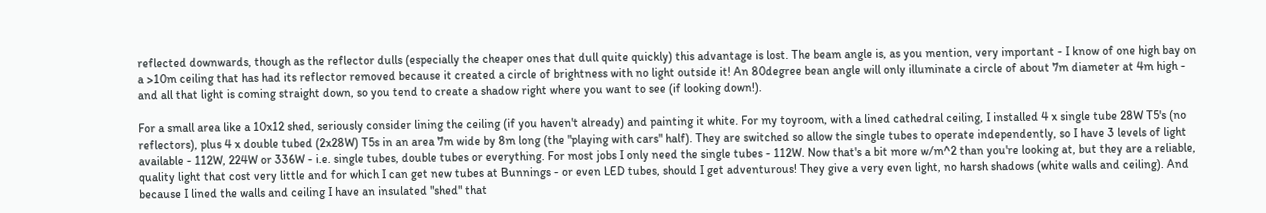reflected downwards, though as the reflector dulls (especially the cheaper ones that dull quite quickly) this advantage is lost. The beam angle is, as you mention, very important - I know of one high bay on a >10m ceiling that has had its reflector removed because it created a circle of brightness with no light outside it! An 80degree bean angle will only illuminate a circle of about 7m diameter at 4m high - and all that light is coming straight down, so you tend to create a shadow right where you want to see (if looking down!).

For a small area like a 10x12 shed, seriously consider lining the ceiling (if you haven't already) and painting it white. For my toyroom, with a lined cathedral ceiling, I installed 4 x single tube 28W T5's (no reflectors), plus 4 x double tubed (2x28W) T5s in an area 7m wide by 8m long (the "playing with cars" half). They are switched so allow the single tubes to operate independently, so I have 3 levels of light available - 112W, 224W or 336W - i.e. single tubes, double tubes or everything. For most jobs I only need the single tubes - 112W. Now that's a bit more w/m^2 than you're looking at, but they are a reliable, quality light that cost very little and for which I can get new tubes at Bunnings - or even LED tubes, should I get adventurous! They give a very even light, no harsh shadows (white walls and ceiling). And because I lined the walls and ceiling I have an insulated "shed" that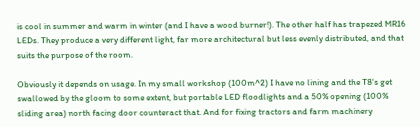is cool in summer and warm in winter (and I have a wood burner!). The other half has trapezed MR16 LEDs. They produce a very different light, far more architectural but less evenly distributed, and that suits the purpose of the room.

Obviously it depends on usage. In my small workshop (100m^2) I have no lining and the T8's get swallowed by the gloom to some extent, but portable LED floodlights and a 50% opening (100% sliding area) north facing door counteract that. And for fixing tractors and farm machinery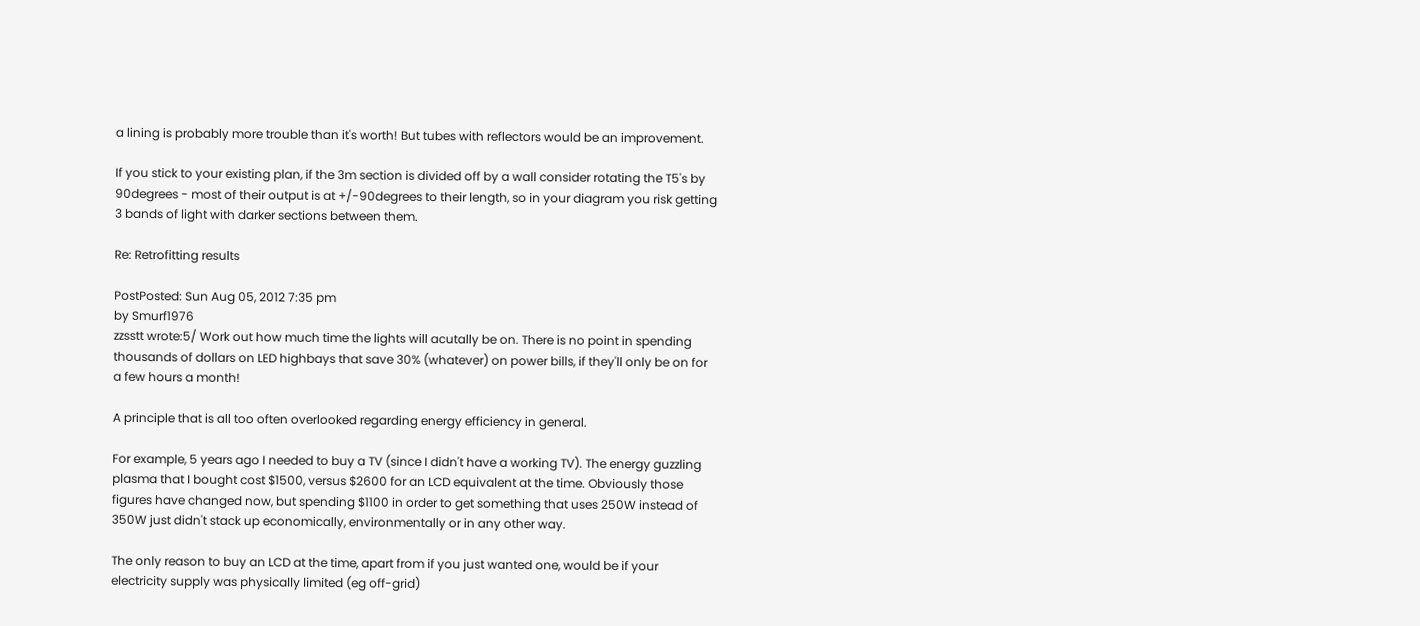a lining is probably more trouble than it's worth! But tubes with reflectors would be an improvement.

If you stick to your existing plan, if the 3m section is divided off by a wall consider rotating the T5's by 90degrees - most of their output is at +/-90degrees to their length, so in your diagram you risk getting 3 bands of light with darker sections between them.

Re: Retrofitting results

PostPosted: Sun Aug 05, 2012 7:35 pm
by Smurf1976
zzsstt wrote:5/ Work out how much time the lights will acutally be on. There is no point in spending thousands of dollars on LED highbays that save 30% (whatever) on power bills, if they'll only be on for a few hours a month!

A principle that is all too often overlooked regarding energy efficiency in general.

For example, 5 years ago I needed to buy a TV (since I didn't have a working TV). The energy guzzling plasma that I bought cost $1500, versus $2600 for an LCD equivalent at the time. Obviously those figures have changed now, but spending $1100 in order to get something that uses 250W instead of 350W just didn't stack up economically, environmentally or in any other way.

The only reason to buy an LCD at the time, apart from if you just wanted one, would be if your electricity supply was physically limited (eg off-grid)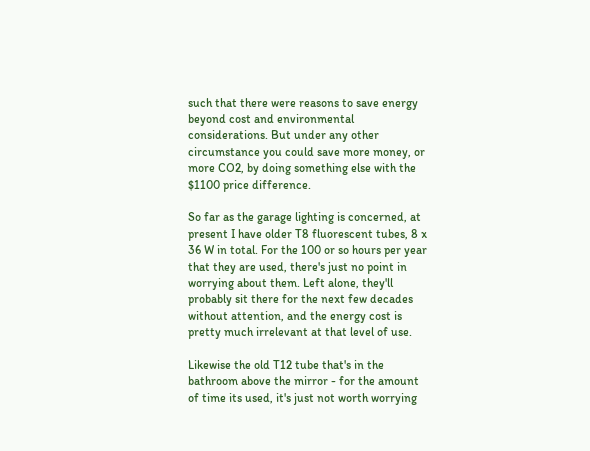such that there were reasons to save energy beyond cost and environmental considerations. But under any other circumstance you could save more money, or more CO2, by doing something else with the $1100 price difference.

So far as the garage lighting is concerned, at present I have older T8 fluorescent tubes, 8 x 36 W in total. For the 100 or so hours per year that they are used, there's just no point in worrying about them. Left alone, they'll probably sit there for the next few decades without attention, and the energy cost is pretty much irrelevant at that level of use.

Likewise the old T12 tube that's in the bathroom above the mirror - for the amount of time its used, it's just not worth worrying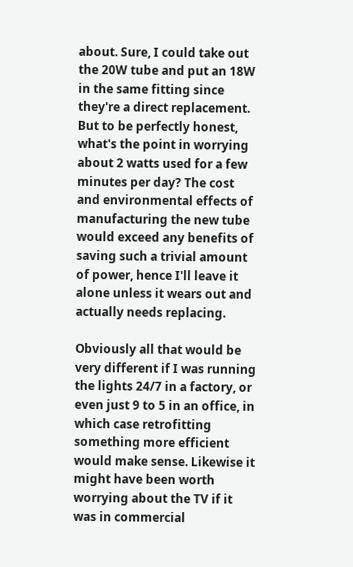about. Sure, I could take out the 20W tube and put an 18W in the same fitting since they're a direct replacement. But to be perfectly honest, what's the point in worrying about 2 watts used for a few minutes per day? The cost and environmental effects of manufacturing the new tube would exceed any benefits of saving such a trivial amount of power, hence I'll leave it alone unless it wears out and actually needs replacing.

Obviously all that would be very different if I was running the lights 24/7 in a factory, or even just 9 to 5 in an office, in which case retrofitting something more efficient would make sense. Likewise it might have been worth worrying about the TV if it was in commercial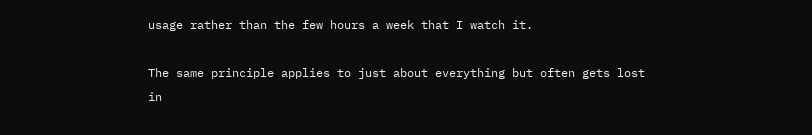usage rather than the few hours a week that I watch it.

The same principle applies to just about everything but often gets lost in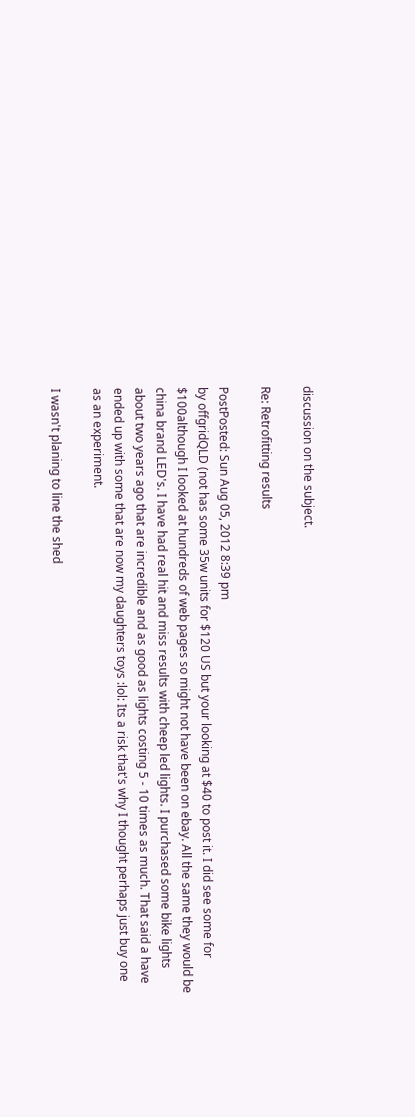discussion on the subject.

Re: Retrofitting results

PostPosted: Sun Aug 05, 2012 8:39 pm
by offgridQLD (not has some 35w units for $120 US but your looking at $40 to post it. I did see some for $100although I looked at hundreds of web pages so might not have been on ebay. All the same they would be china brand LED's. I have had real hit and miss results with cheep led lights. I purchased some bike lights about two years ago that are incredible and as good as lights costing 5 - 10 times as much. That said a have ended up with some that are now my daughters toys :lol: Its a risk that's why I thought perhaps just buy one as an experiment.

I wasn't planing to line the shed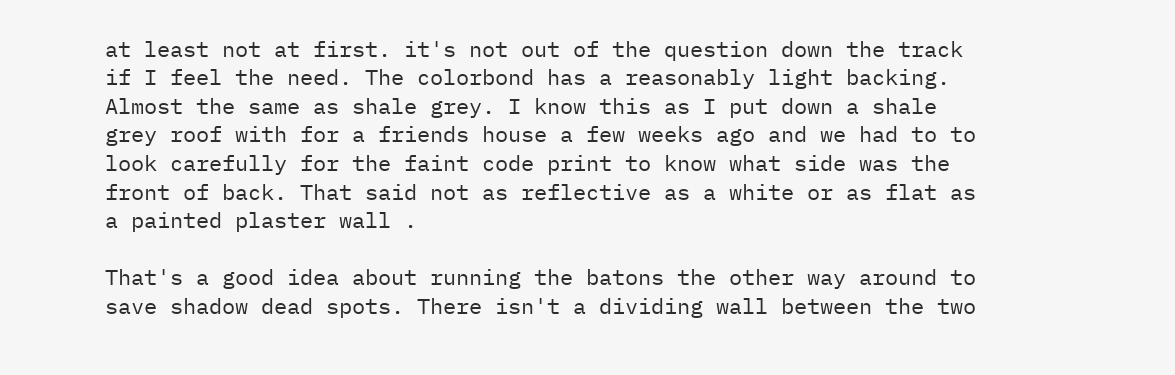at least not at first. it's not out of the question down the track if I feel the need. The colorbond has a reasonably light backing. Almost the same as shale grey. I know this as I put down a shale grey roof with for a friends house a few weeks ago and we had to to look carefully for the faint code print to know what side was the front of back. That said not as reflective as a white or as flat as a painted plaster wall .

That's a good idea about running the batons the other way around to save shadow dead spots. There isn't a dividing wall between the two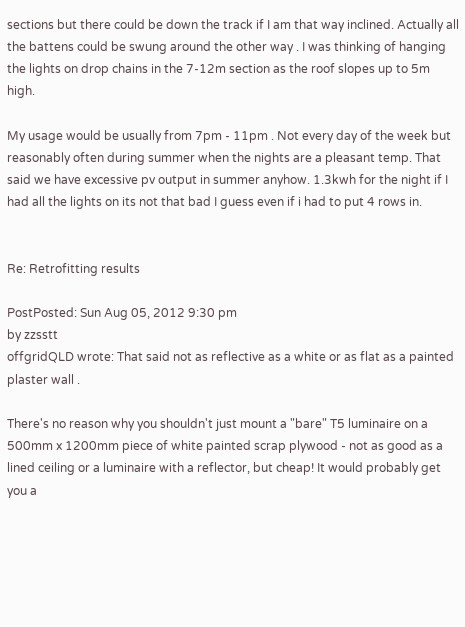sections but there could be down the track if I am that way inclined. Actually all the battens could be swung around the other way . I was thinking of hanging the lights on drop chains in the 7-12m section as the roof slopes up to 5m high.

My usage would be usually from 7pm - 11pm . Not every day of the week but reasonably often during summer when the nights are a pleasant temp. That said we have excessive pv output in summer anyhow. 1.3kwh for the night if I had all the lights on its not that bad I guess even if i had to put 4 rows in.


Re: Retrofitting results

PostPosted: Sun Aug 05, 2012 9:30 pm
by zzsstt
offgridQLD wrote: That said not as reflective as a white or as flat as a painted plaster wall .

There's no reason why you shouldn't just mount a "bare" T5 luminaire on a 500mm x 1200mm piece of white painted scrap plywood - not as good as a lined ceiling or a luminaire with a reflector, but cheap! It would probably get you a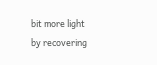bit more light by recovering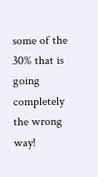some of the 30% that is going completely the wrong way!